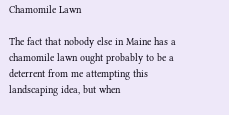Chamomile Lawn

The fact that nobody else in Maine has a chamomile lawn ought probably to be a deterrent from me attempting this landscaping idea, but when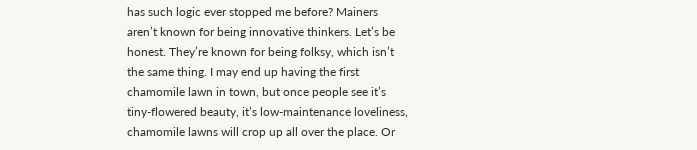has such logic ever stopped me before? Mainers aren’t known for being innovative thinkers. Let’s be honest. They’re known for being folksy, which isn’t the same thing. I may end up having the first chamomile lawn in town, but once people see it’s tiny-flowered beauty, it’s low-maintenance loveliness, chamomile lawns will crop up all over the place. Or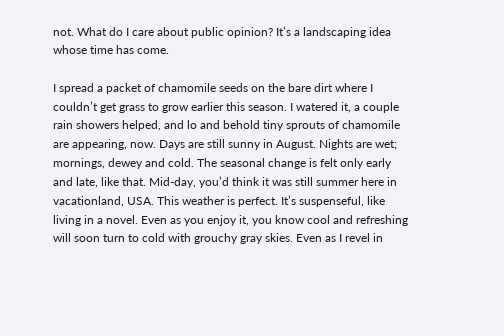not. What do I care about public opinion? It’s a landscaping idea whose time has come.

I spread a packet of chamomile seeds on the bare dirt where I couldn’t get grass to grow earlier this season. I watered it, a couple rain showers helped, and lo and behold tiny sprouts of chamomile are appearing, now. Days are still sunny in August. Nights are wet; mornings, dewey and cold. The seasonal change is felt only early and late, like that. Mid-day, you’d think it was still summer here in vacationland, USA. This weather is perfect. It’s suspenseful, like living in a novel. Even as you enjoy it, you know cool and refreshing will soon turn to cold with grouchy gray skies. Even as I revel in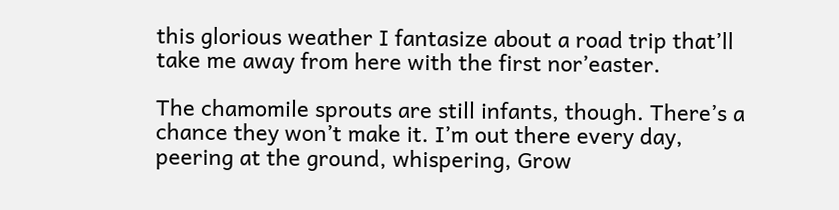this glorious weather I fantasize about a road trip that’ll take me away from here with the first nor’easter.

The chamomile sprouts are still infants, though. There’s a chance they won’t make it. I’m out there every day, peering at the ground, whispering, Grow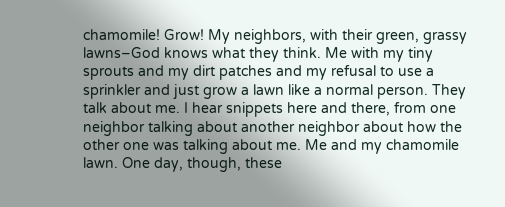chamomile! Grow! My neighbors, with their green, grassy lawns–God knows what they think. Me with my tiny sprouts and my dirt patches and my refusal to use a sprinkler and just grow a lawn like a normal person. They talk about me. I hear snippets here and there, from one neighbor talking about another neighbor about how the other one was talking about me. Me and my chamomile lawn. One day, though, these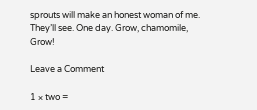sprouts will make an honest woman of me. They’ll see. One day. Grow, chamomile, Grow!

Leave a Comment

1 × two =